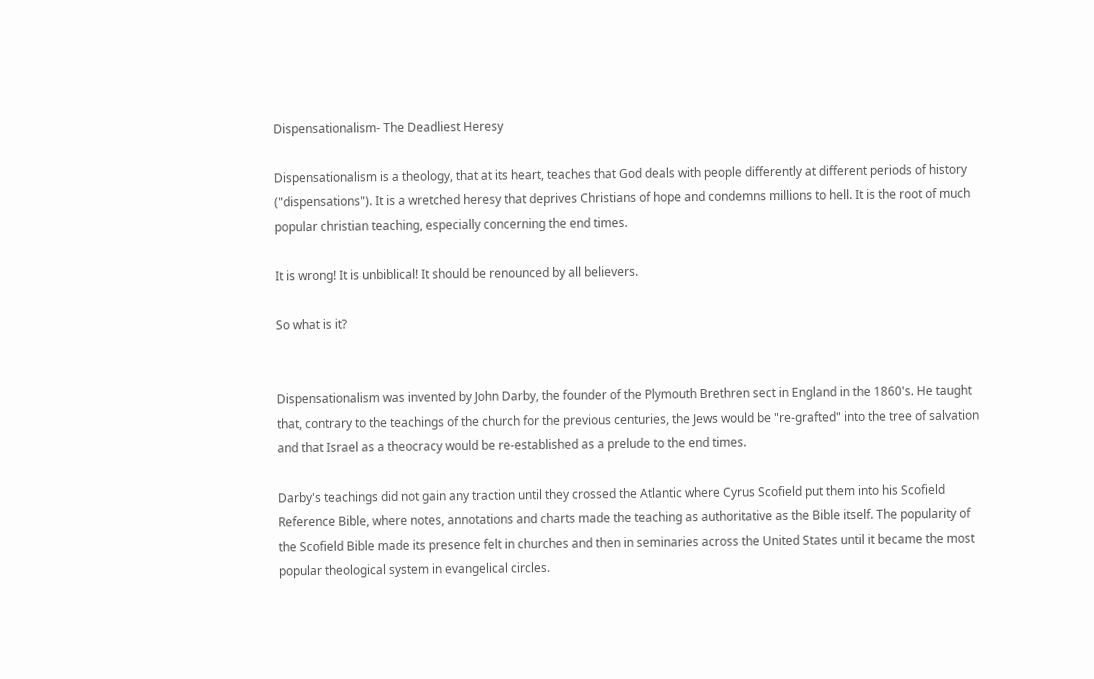Dispensationalism- The Deadliest Heresy

Dispensationalism is a theology, that at its heart, teaches that God deals with people differently at different periods of history ("dispensations"). It is a wretched heresy that deprives Christians of hope and condemns millions to hell. It is the root of much popular christian teaching, especially concerning the end times.

It is wrong! It is unbiblical! It should be renounced by all believers.

So what is it?


Dispensationalism was invented by John Darby, the founder of the Plymouth Brethren sect in England in the 1860's. He taught that, contrary to the teachings of the church for the previous centuries, the Jews would be "re-grafted" into the tree of salvation and that Israel as a theocracy would be re-established as a prelude to the end times.

Darby's teachings did not gain any traction until they crossed the Atlantic where Cyrus Scofield put them into his Scofield Reference Bible, where notes, annotations and charts made the teaching as authoritative as the Bible itself. The popularity of the Scofield Bible made its presence felt in churches and then in seminaries across the United States until it became the most popular theological system in evangelical circles.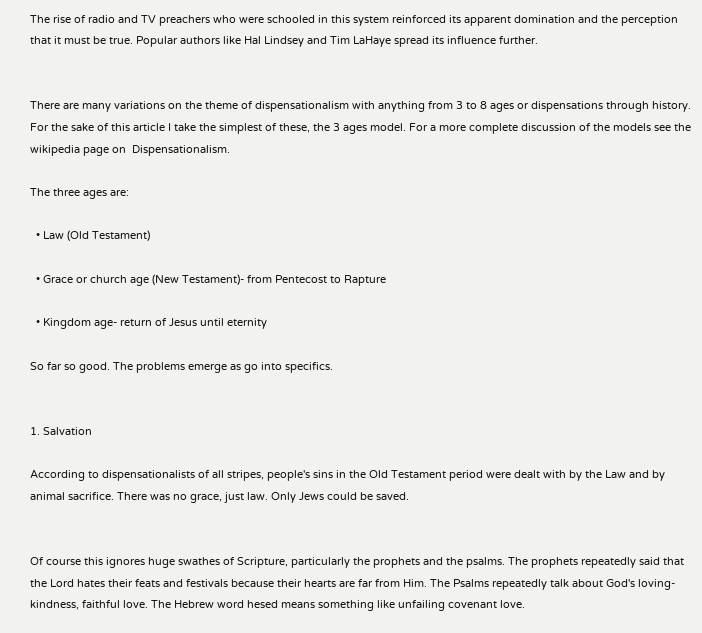The rise of radio and TV preachers who were schooled in this system reinforced its apparent domination and the perception that it must be true. Popular authors like Hal Lindsey and Tim LaHaye spread its influence further.


There are many variations on the theme of dispensationalism with anything from 3 to 8 ages or dispensations through history. For the sake of this article I take the simplest of these, the 3 ages model. For a more complete discussion of the models see the wikipedia page on  Dispensationalism.

The three ages are:

  • Law (Old Testament)

  • Grace or church age (New Testament)- from Pentecost to Rapture

  • Kingdom age- return of Jesus until eternity

So far so good. The problems emerge as go into specifics.


1. Salvation

According to dispensationalists of all stripes, people's sins in the Old Testament period were dealt with by the Law and by animal sacrifice. There was no grace, just law. Only Jews could be saved.


Of course this ignores huge swathes of Scripture, particularly the prophets and the psalms. The prophets repeatedly said that the Lord hates their feats and festivals because their hearts are far from Him. The Psalms repeatedly talk about God's loving-kindness, faithful love. The Hebrew word hesed means something like unfailing covenant love.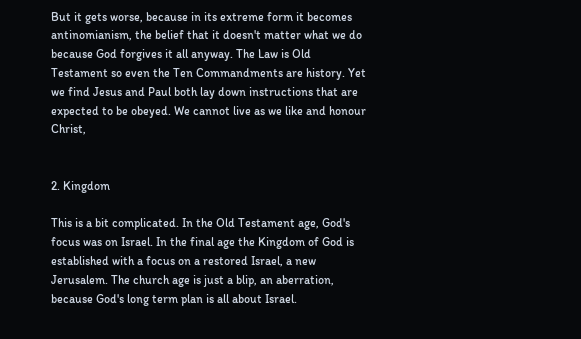But it gets worse, because in its extreme form it becomes antinomianism, the belief that it doesn't matter what we do because God forgives it all anyway. The Law is Old Testament so even the Ten Commandments are history. Yet we find Jesus and Paul both lay down instructions that are expected to be obeyed. We cannot live as we like and honour Christ,


2. Kingdom

This is a bit complicated. In the Old Testament age, God's focus was on Israel. In the final age the Kingdom of God is established with a focus on a restored Israel, a new Jerusalem. The church age is just a blip, an aberration, because God's long term plan is all about Israel.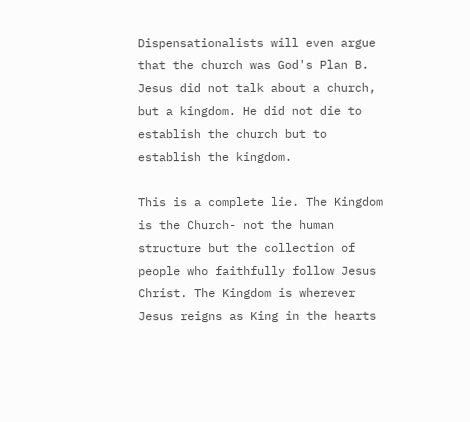Dispensationalists will even argue that the church was God's Plan B. Jesus did not talk about a church, but a kingdom. He did not die to establish the church but to establish the kingdom.

This is a complete lie. The Kingdom is the Church- not the human structure but the collection of people who faithfully follow Jesus Christ. The Kingdom is wherever Jesus reigns as King in the hearts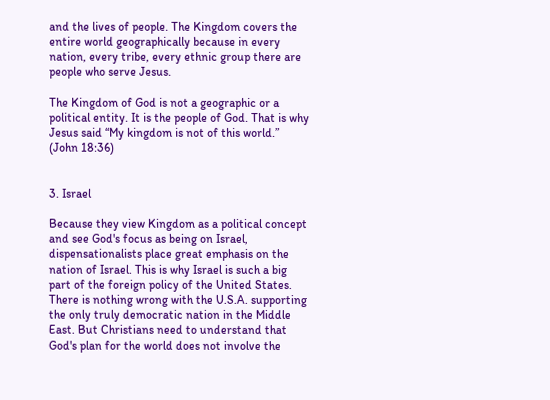and the lives of people. The Kingdom covers the entire world geographically because in every nation, every tribe, every ethnic group there are people who serve Jesus.

The Kingdom of God is not a geographic or a political entity. It is the people of God. That is why Jesus said “My kingdom is not of this world.” (John 18:36)


3. Israel

Because they view Kingdom as a political concept and see God's focus as being on Israel, dispensationalists place great emphasis on the nation of Israel. This is why Israel is such a big part of the foreign policy of the United States. There is nothing wrong with the U.S.A. supporting the only truly democratic nation in the Middle East. But Christians need to understand that God's plan for the world does not involve the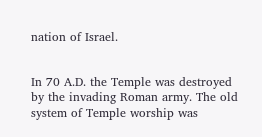nation of Israel.


In 70 A.D. the Temple was destroyed by the invading Roman army. The old system of Temple worship was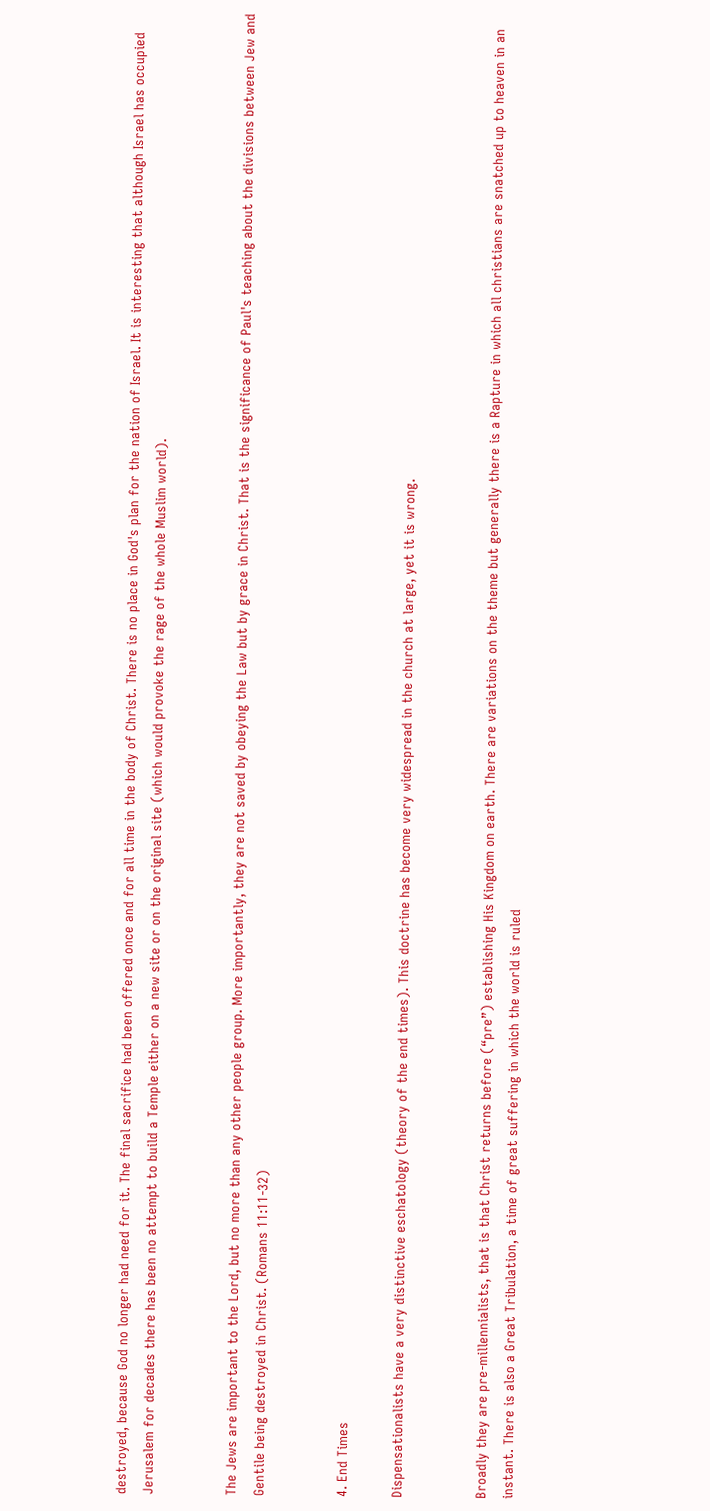destroyed, because God no longer had need for it. The final sacrifice had been offered once and for all time in the body of Christ. There is no place in God's plan for the nation of Israel. It is interesting that although Israel has occupied Jerusalem for decades there has been no attempt to build a Temple either on a new site or on the original site (which would provoke the rage of the whole Muslim world).


The Jews are important to the Lord, but no more than any other people group. More importantly, they are not saved by obeying the Law but by grace in Christ. That is the significance of Paul's teaching about the divisions between Jew and Gentile being destroyed in Christ. (Romans 11:11-32)


4. End Times

Dispensationalists have a very distinctive eschatology (theory of the end times). This doctrine has become very widespread in the church at large, yet it is wrong.


Broadly they are pre-millennialists, that is that Christ returns before (“pre”) establishing His Kingdom on earth. There are variations on the theme but generally there is a Rapture in which all christians are snatched up to heaven in an instant. There is also a Great Tribulation, a time of great suffering in which the world is ruled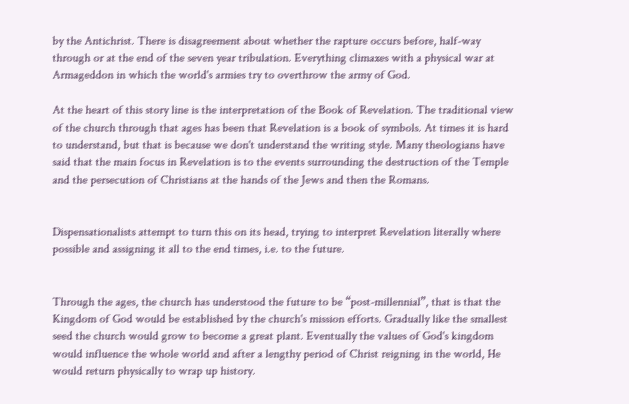by the Antichrist. There is disagreement about whether the rapture occurs before, half-way through or at the end of the seven year tribulation. Everything climaxes with a physical war at Armageddon in which the world's armies try to overthrow the army of God.

At the heart of this story line is the interpretation of the Book of Revelation. The traditional view of the church through that ages has been that Revelation is a book of symbols. At times it is hard to understand, but that is because we don't understand the writing style. Many theologians have said that the main focus in Revelation is to the events surrounding the destruction of the Temple and the persecution of Christians at the hands of the Jews and then the Romans.


Dispensationalists attempt to turn this on its head, trying to interpret Revelation literally where possible and assigning it all to the end times, i.e. to the future.


Through the ages, the church has understood the future to be “post-millennial”, that is that the Kingdom of God would be established by the church's mission efforts. Gradually like the smallest seed the church would grow to become a great plant. Eventually the values of God's kingdom would influence the whole world and after a lengthy period of Christ reigning in the world, He would return physically to wrap up history.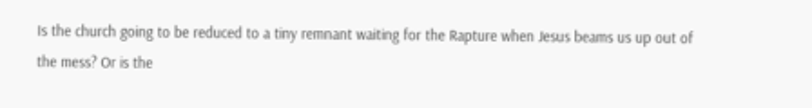Is the church going to be reduced to a tiny remnant waiting for the Rapture when Jesus beams us up out of the mess? Or is the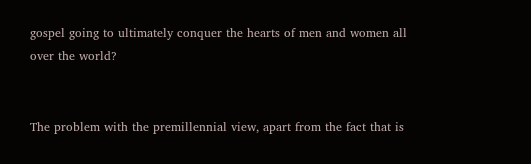gospel going to ultimately conquer the hearts of men and women all over the world?


The problem with the premillennial view, apart from the fact that is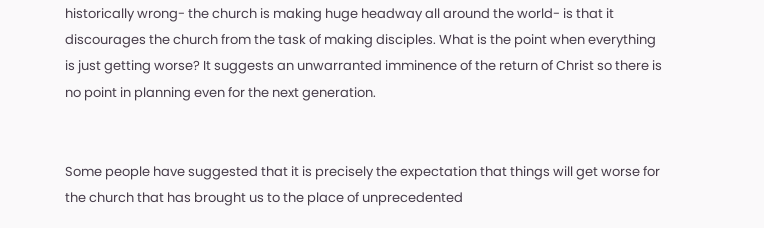historically wrong- the church is making huge headway all around the world- is that it discourages the church from the task of making disciples. What is the point when everything is just getting worse? It suggests an unwarranted imminence of the return of Christ so there is no point in planning even for the next generation.


Some people have suggested that it is precisely the expectation that things will get worse for the church that has brought us to the place of unprecedented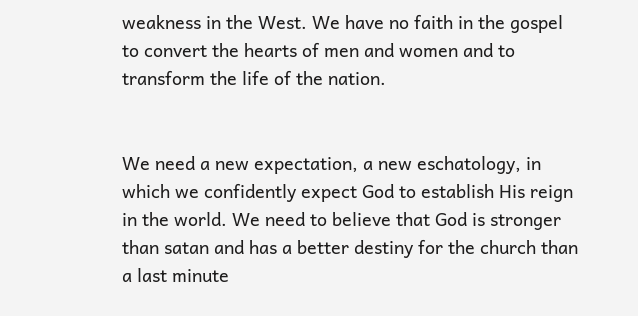weakness in the West. We have no faith in the gospel to convert the hearts of men and women and to transform the life of the nation.


We need a new expectation, a new eschatology, in which we confidently expect God to establish His reign in the world. We need to believe that God is stronger than satan and has a better destiny for the church than a last minute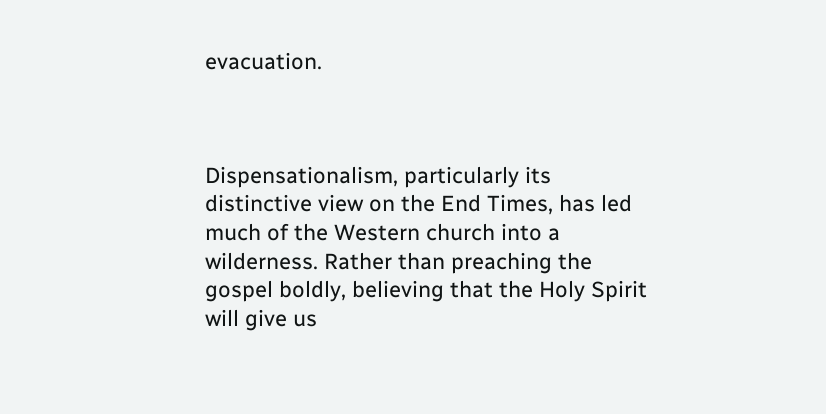evacuation.



Dispensationalism, particularly its distinctive view on the End Times, has led much of the Western church into a wilderness. Rather than preaching the gospel boldly, believing that the Holy Spirit will give us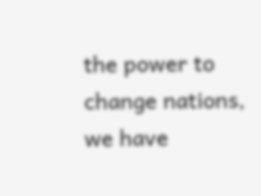the power to change nations, we have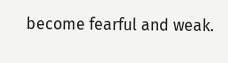become fearful and weak.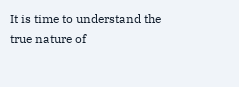It is time to understand the true nature of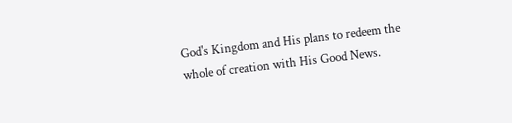God's Kingdom and His plans to redeem the whole of creation with His Good News.